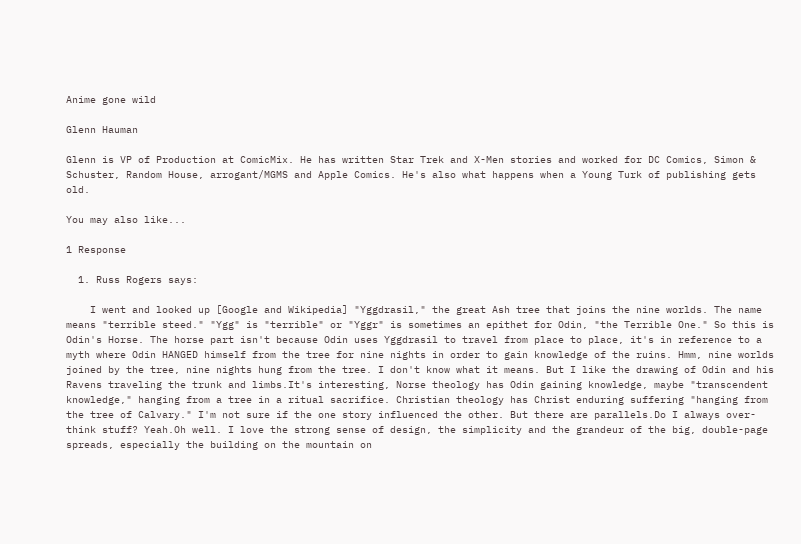Anime gone wild

Glenn Hauman

Glenn is VP of Production at ComicMix. He has written Star Trek and X-Men stories and worked for DC Comics, Simon & Schuster, Random House, arrogant/MGMS and Apple Comics. He's also what happens when a Young Turk of publishing gets old.

You may also like...

1 Response

  1. Russ Rogers says:

    I went and looked up [Google and Wikipedia] "Yggdrasil," the great Ash tree that joins the nine worlds. The name means "terrible steed." "Ygg" is "terrible" or "Yggr" is sometimes an epithet for Odin, "the Terrible One." So this is Odin's Horse. The horse part isn't because Odin uses Yggdrasil to travel from place to place, it's in reference to a myth where Odin HANGED himself from the tree for nine nights in order to gain knowledge of the ruins. Hmm, nine worlds joined by the tree, nine nights hung from the tree. I don't know what it means. But I like the drawing of Odin and his Ravens traveling the trunk and limbs.It's interesting, Norse theology has Odin gaining knowledge, maybe "transcendent knowledge," hanging from a tree in a ritual sacrifice. Christian theology has Christ enduring suffering "hanging from the tree of Calvary." I'm not sure if the one story influenced the other. But there are parallels.Do I always over-think stuff? Yeah.Oh well. I love the strong sense of design, the simplicity and the grandeur of the big, double-page spreads, especially the building on the mountain on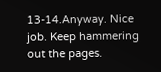13-14.Anyway. Nice job. Keep hammering out the pages.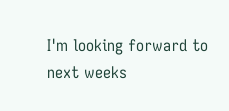I'm looking forward to next weeks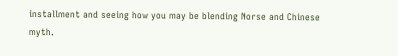installment and seeing how you may be blending Norse and Chinese myth.